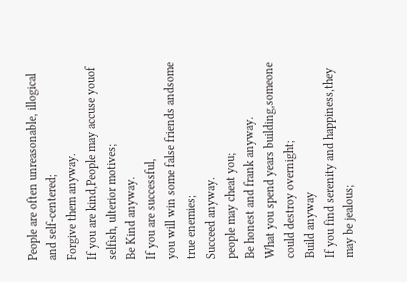People are often unreasonable, illogical and self-centered;
Forgive them anyway.
If you are kind,People may accuse youof selfish, ulterior motives;
Be Kind anyway.
If you are successful,
you will win some false friends andsome true enemies;
Succeed anyway.
people may cheat you;
Be honest and frank anyway.
What you spend years building,someone could destroy overnight;
Build anyway
If you find serenity and happiness,they may be jealous;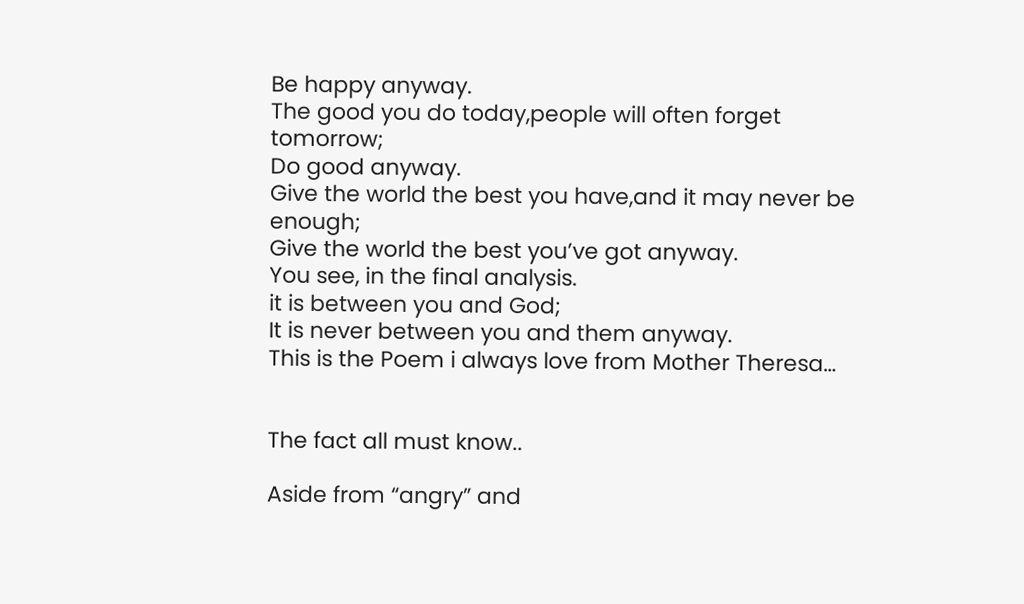Be happy anyway.
The good you do today,people will often forget tomorrow;
Do good anyway.
Give the world the best you have,and it may never be enough;
Give the world the best you’ve got anyway.
You see, in the final analysis.
it is between you and God;
It is never between you and them anyway.
This is the Poem i always love from Mother Theresa…


The fact all must know..

Aside from “angry” and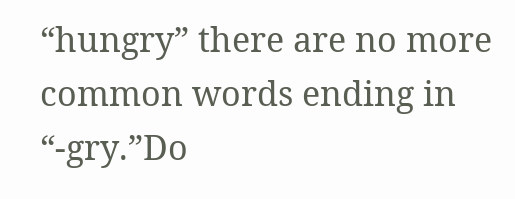“hungry” there are no more common words ending in “-gry.”Do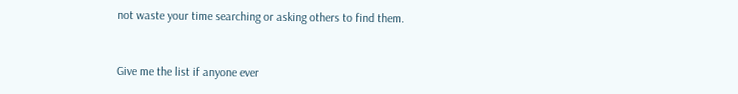not waste your time searching or asking others to find them.


Give me the list if anyone ever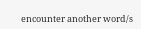encounter another word/s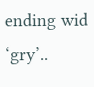ending wid ‘gry’..